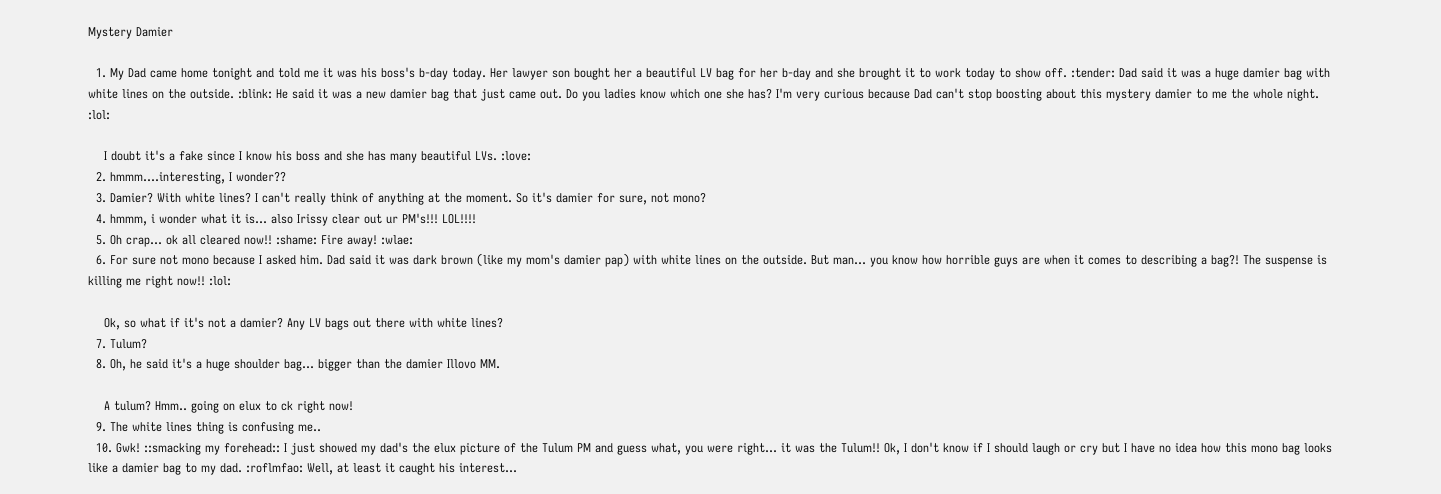Mystery Damier

  1. My Dad came home tonight and told me it was his boss's b-day today. Her lawyer son bought her a beautiful LV bag for her b-day and she brought it to work today to show off. :tender: Dad said it was a huge damier bag with white lines on the outside. :blink: He said it was a new damier bag that just came out. Do you ladies know which one she has? I'm very curious because Dad can't stop boosting about this mystery damier to me the whole night. :lol:

    I doubt it's a fake since I know his boss and she has many beautiful LVs. :love:
  2. hmmm....interesting, I wonder??
  3. Damier? With white lines? I can't really think of anything at the moment. So it's damier for sure, not mono?
  4. hmmm, i wonder what it is... also Irissy clear out ur PM's!!! LOL!!!!
  5. Oh crap... ok all cleared now!! :shame: Fire away! :wlae:
  6. For sure not mono because I asked him. Dad said it was dark brown (like my mom's damier pap) with white lines on the outside. But man... you know how horrible guys are when it comes to describing a bag?! The suspense is killing me right now!! :lol:

    Ok, so what if it's not a damier? Any LV bags out there with white lines?
  7. Tulum?
  8. Oh, he said it's a huge shoulder bag... bigger than the damier Illovo MM.

    A tulum? Hmm.. going on elux to ck right now!
  9. The white lines thing is confusing me..
  10. Gwk! ::smacking my forehead:: I just showed my dad's the elux picture of the Tulum PM and guess what, you were right... it was the Tulum!! Ok, I don't know if I should laugh or cry but I have no idea how this mono bag looks like a damier bag to my dad. :roflmfao: Well, at least it caught his interest...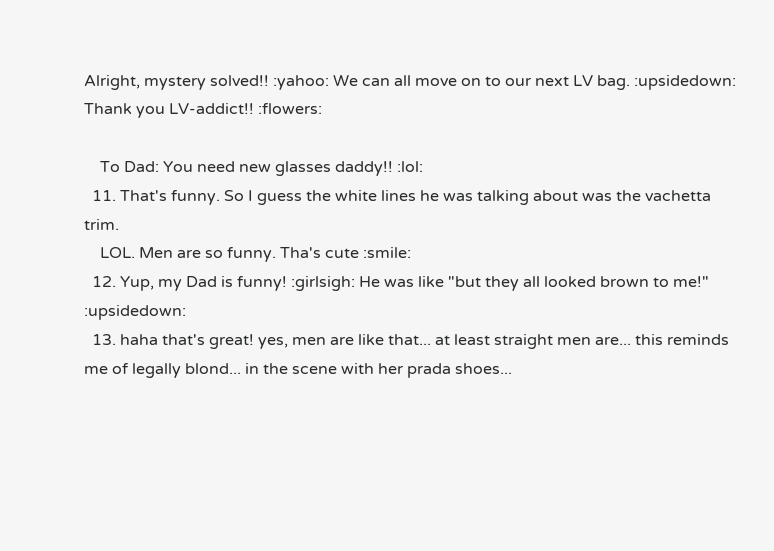Alright, mystery solved!! :yahoo: We can all move on to our next LV bag. :upsidedown: Thank you LV-addict!! :flowers:

    To Dad: You need new glasses daddy!! :lol:
  11. That's funny. So I guess the white lines he was talking about was the vachetta trim.
    LOL. Men are so funny. Tha's cute :smile:
  12. Yup, my Dad is funny! :girlsigh: He was like "but they all looked brown to me!" :upsidedown:
  13. haha that's great! yes, men are like that... at least straight men are... this reminds me of legally blond... in the scene with her prada shoes...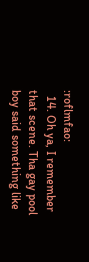:roflmfao:
  14. Oh ya, I remember that scene. Tha gay pool boy said something like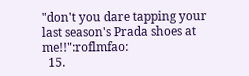"don't you dare tapping your last season's Prada shoes at me!!":roflmfao:
  15.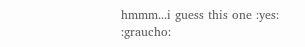hmmm...i guess this one :yes: :graucho: